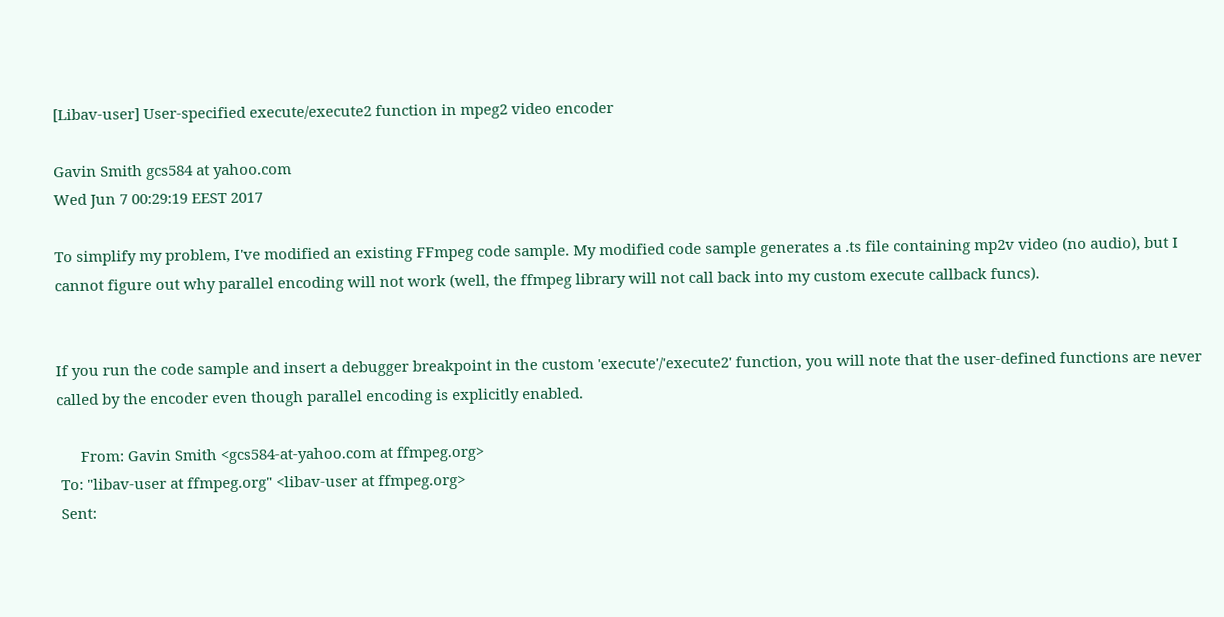[Libav-user] User-specified execute/execute2 function in mpeg2 video encoder

Gavin Smith gcs584 at yahoo.com
Wed Jun 7 00:29:19 EEST 2017

To simplify my problem, I've modified an existing FFmpeg code sample. My modified code sample generates a .ts file containing mp2v video (no audio), but I cannot figure out why parallel encoding will not work (well, the ffmpeg library will not call back into my custom execute callback funcs).


If you run the code sample and insert a debugger breakpoint in the custom 'execute'/'execute2' function, you will note that the user-defined functions are never called by the encoder even though parallel encoding is explicitly enabled.

      From: Gavin Smith <gcs584-at-yahoo.com at ffmpeg.org>
 To: "libav-user at ffmpeg.org" <libav-user at ffmpeg.org>
 Sent: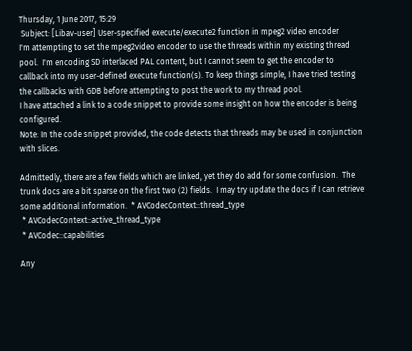Thursday, 1 June 2017, 15:29
 Subject: [Libav-user] User-specified execute/execute2 function in mpeg2 video encoder
I'm attempting to set the mpeg2video encoder to use the threads within my existing thread pool.  I'm encoding SD interlaced PAL content, but I cannot seem to get the encoder to callback into my user-defined execute function(s). To keep things simple, I have tried testing the callbacks with GDB before attempting to post the work to my thread pool.
I have attached a link to a code snippet to provide some insight on how the encoder is being configured.
Note: In the code snippet provided, the code detects that threads may be used in conjunction with slices.

Admittedly, there are a few fields which are linked, yet they do add for some confusion.  The trunk docs are a bit sparse on the first two (2) fields.  I may try update the docs if I can retrieve some additional information.  * AVCodecContext::thread_type
 * AVCodecContext::active_thread_type
 * AVCodec::capabilities

Any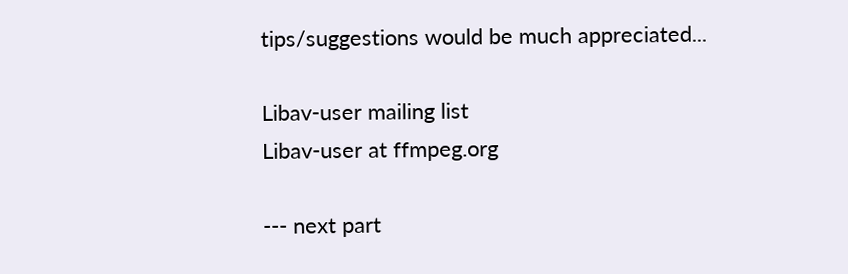tips/suggestions would be much appreciated...

Libav-user mailing list
Libav-user at ffmpeg.org

--- next part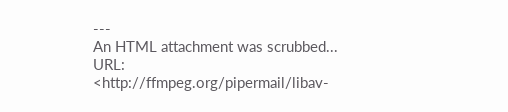---
An HTML attachment was scrubbed...
URL: <http://ffmpeg.org/pipermail/libav-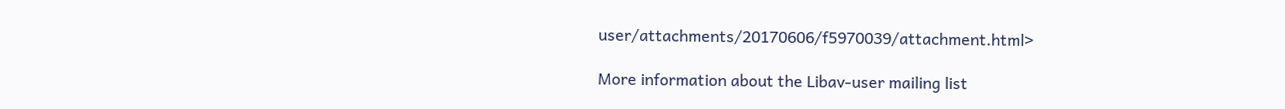user/attachments/20170606/f5970039/attachment.html>

More information about the Libav-user mailing list